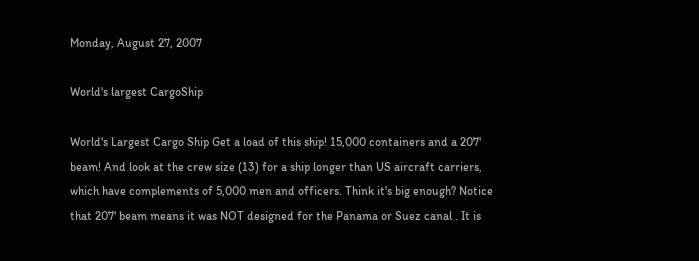Monday, August 27, 2007

World's largest CargoShip

World's Largest Cargo Ship Get a load of this ship! 15,000 containers and a 207' beam! And look at the crew size (13) for a ship longer than US aircraft carriers, which have complements of 5,000 men and officers. Think it's big enough? Notice that 207' beam means it was NOT designed for the Panama or Suez canal . It is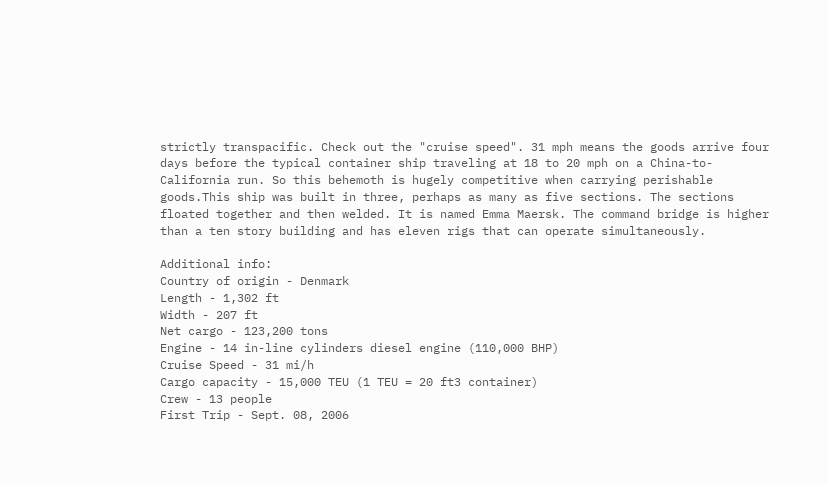strictly transpacific. Check out the "cruise speed". 31 mph means the goods arrive four days before the typical container ship traveling at 18 to 20 mph on a China-to-California run. So this behemoth is hugely competitive when carrying perishable goods.This ship was built in three, perhaps as many as five sections. The sections floated together and then welded. It is named Emma Maersk. The command bridge is higher than a ten story building and has eleven rigs that can operate simultaneously.

Additional info:
Country of origin - Denmark
Length - 1,302 ft
Width - 207 ft
Net cargo - 123,200 tons
Engine - 14 in-line cylinders diesel engine (110,000 BHP)
Cruise Speed - 31 mi/h
Cargo capacity - 15,000 TEU (1 TEU = 20 ft3 container)
Crew - 13 people
First Trip - Sept. 08, 2006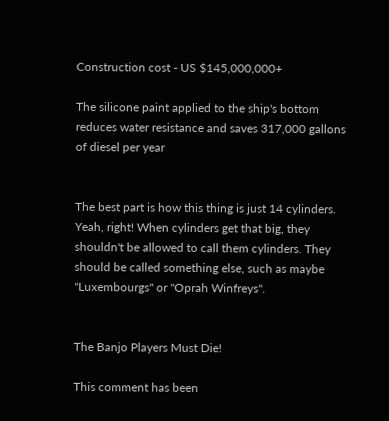Construction cost - US $145,000,000+

The silicone paint applied to the ship's bottom reduces water resistance and saves 317,000 gallons of diesel per year


The best part is how this thing is just 14 cylinders. Yeah, right! When cylinders get that big, they shouldn't be allowed to call them cylinders. They should be called something else, such as maybe "Luxembourgs" or "Oprah Winfreys".


The Banjo Players Must Die!

This comment has been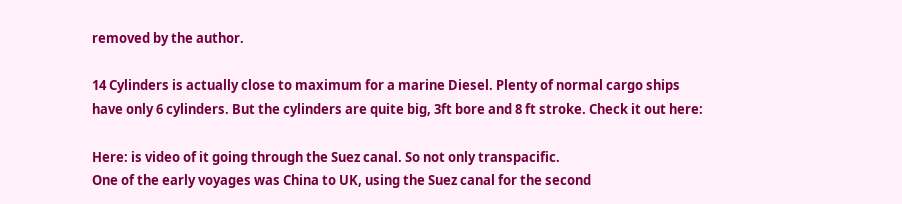removed by the author.

14 Cylinders is actually close to maximum for a marine Diesel. Plenty of normal cargo ships have only 6 cylinders. But the cylinders are quite big, 3ft bore and 8 ft stroke. Check it out here:

Here: is video of it going through the Suez canal. So not only transpacific.
One of the early voyages was China to UK, using the Suez canal for the second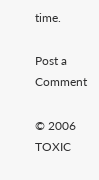time.

Post a Comment

© 2006 TOXIC